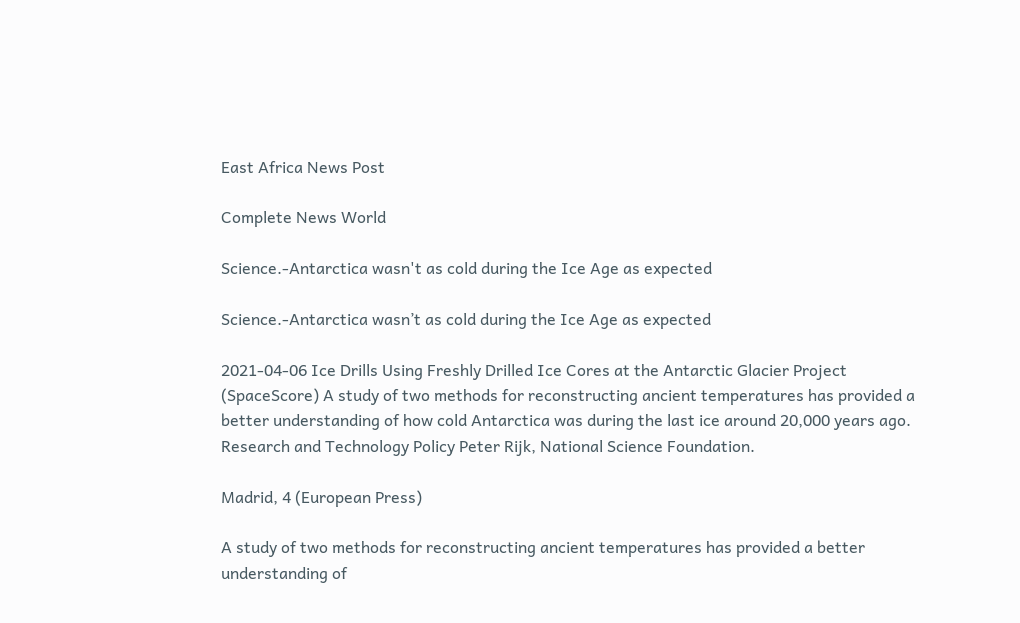East Africa News Post

Complete News World

Science.-Antarctica wasn't as cold during the Ice Age as expected

Science.-Antarctica wasn’t as cold during the Ice Age as expected

2021-04-06 Ice Drills Using Freshly Drilled Ice Cores at the Antarctic Glacier Project (SpaceScore) A study of two methods for reconstructing ancient temperatures has provided a better understanding of how cold Antarctica was during the last ice around 20,000 years ago. Research and Technology Policy Peter Rijk, National Science Foundation.

Madrid, 4 (European Press)

A study of two methods for reconstructing ancient temperatures has provided a better understanding of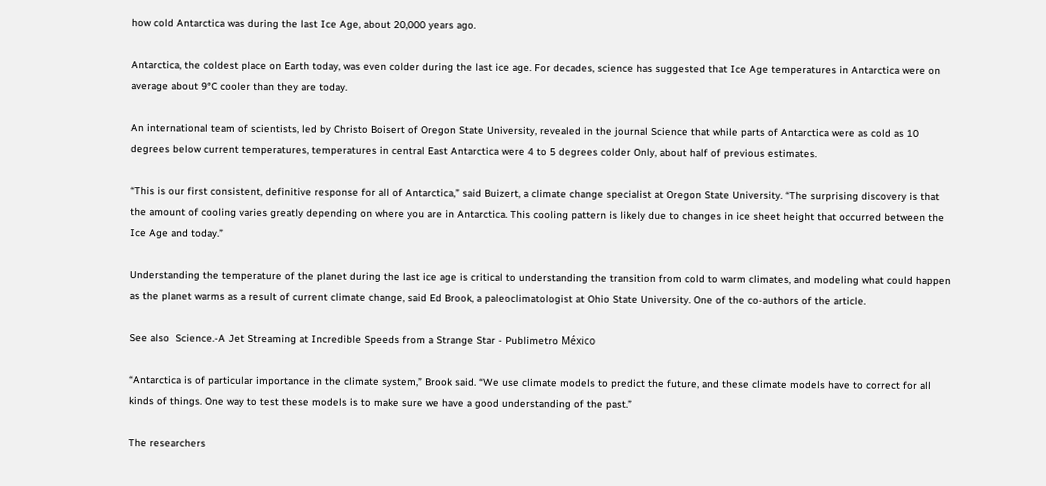how cold Antarctica was during the last Ice Age, about 20,000 years ago.

Antarctica, the coldest place on Earth today, was even colder during the last ice age. For decades, science has suggested that Ice Age temperatures in Antarctica were on average about 9°C cooler than they are today.

An international team of scientists, led by Christo Boisert of Oregon State University, revealed in the journal Science that while parts of Antarctica were as cold as 10 degrees below current temperatures, temperatures in central East Antarctica were 4 to 5 degrees colder Only, about half of previous estimates.

“This is our first consistent, definitive response for all of Antarctica,” said Buizert, a climate change specialist at Oregon State University. “The surprising discovery is that the amount of cooling varies greatly depending on where you are in Antarctica. This cooling pattern is likely due to changes in ice sheet height that occurred between the Ice Age and today.”

Understanding the temperature of the planet during the last ice age is critical to understanding the transition from cold to warm climates, and modeling what could happen as the planet warms as a result of current climate change, said Ed Brook, a paleoclimatologist at Ohio State University. One of the co-authors of the article.

See also  Science.-A Jet Streaming at Incredible Speeds from a Strange Star - Publimetro México

“Antarctica is of particular importance in the climate system,” Brook said. “We use climate models to predict the future, and these climate models have to correct for all kinds of things. One way to test these models is to make sure we have a good understanding of the past.”

The researchers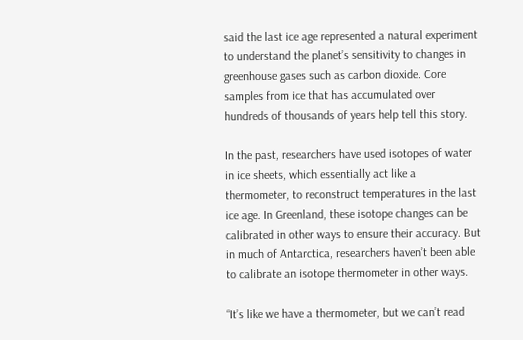said the last ice age represented a natural experiment to understand the planet’s sensitivity to changes in greenhouse gases such as carbon dioxide. Core samples from ice that has accumulated over hundreds of thousands of years help tell this story.

In the past, researchers have used isotopes of water in ice sheets, which essentially act like a thermometer, to reconstruct temperatures in the last ice age. In Greenland, these isotope changes can be calibrated in other ways to ensure their accuracy. But in much of Antarctica, researchers haven’t been able to calibrate an isotope thermometer in other ways.

“It’s like we have a thermometer, but we can’t read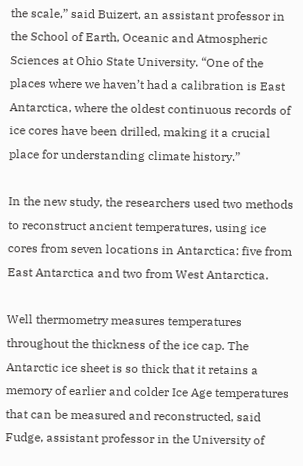the scale,” said Buizert, an assistant professor in the School of Earth, Oceanic and Atmospheric Sciences at Ohio State University. “One of the places where we haven’t had a calibration is East Antarctica, where the oldest continuous records of ice cores have been drilled, making it a crucial place for understanding climate history.”

In the new study, the researchers used two methods to reconstruct ancient temperatures, using ice cores from seven locations in Antarctica: five from East Antarctica and two from West Antarctica.

Well thermometry measures temperatures throughout the thickness of the ice cap. The Antarctic ice sheet is so thick that it retains a memory of earlier and colder Ice Age temperatures that can be measured and reconstructed, said Fudge, assistant professor in the University of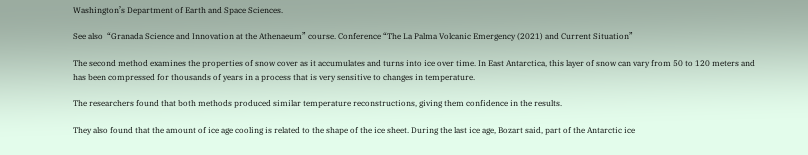Washington’s Department of Earth and Space Sciences.

See also  “Granada Science and Innovation at the Athenaeum” course. Conference “The La Palma Volcanic Emergency (2021) and Current Situation”

The second method examines the properties of snow cover as it accumulates and turns into ice over time. In East Antarctica, this layer of snow can vary from 50 to 120 meters and has been compressed for thousands of years in a process that is very sensitive to changes in temperature.

The researchers found that both methods produced similar temperature reconstructions, giving them confidence in the results.

They also found that the amount of ice age cooling is related to the shape of the ice sheet. During the last ice age, Bozart said, part of the Antarctic ice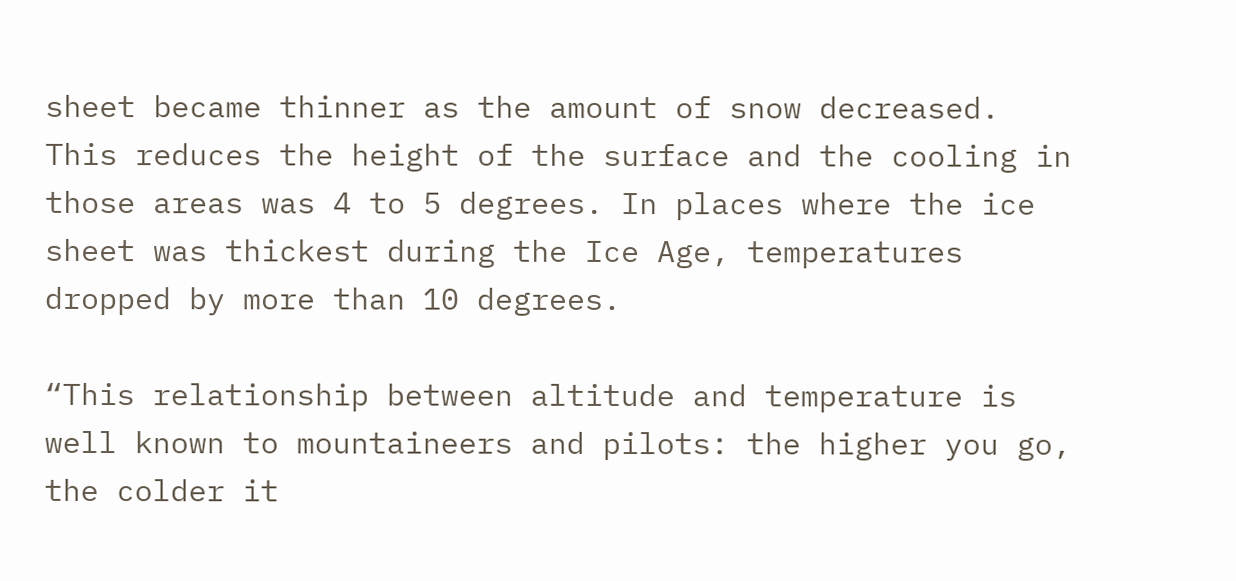sheet became thinner as the amount of snow decreased. This reduces the height of the surface and the cooling in those areas was 4 to 5 degrees. In places where the ice sheet was thickest during the Ice Age, temperatures dropped by more than 10 degrees.

“This relationship between altitude and temperature is well known to mountaineers and pilots: the higher you go, the colder it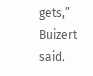gets,” Buizert said.